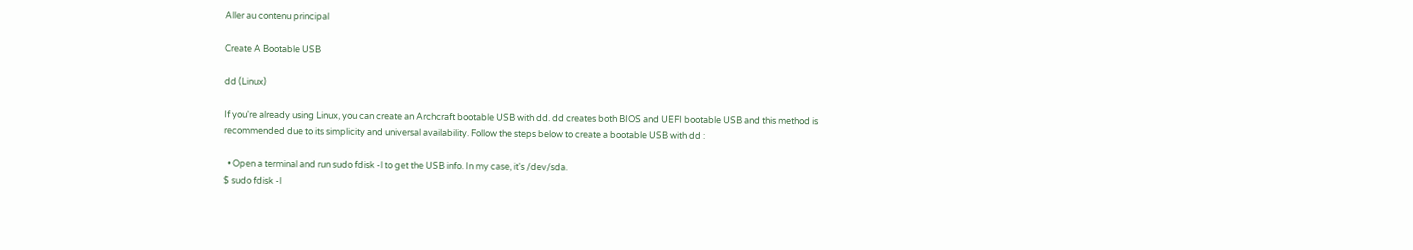Aller au contenu principal

Create A Bootable USB

dd (Linux)

If you're already using Linux, you can create an Archcraft bootable USB with dd. dd creates both BIOS and UEFI bootable USB and this method is recommended due to its simplicity and universal availability. Follow the steps below to create a bootable USB with dd :

  • Open a terminal and run sudo fdisk -l to get the USB info. In my case, it's /dev/sda.
$ sudo fdisk -l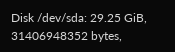Disk /dev/sda: 29.25 GiB, 31406948352 bytes,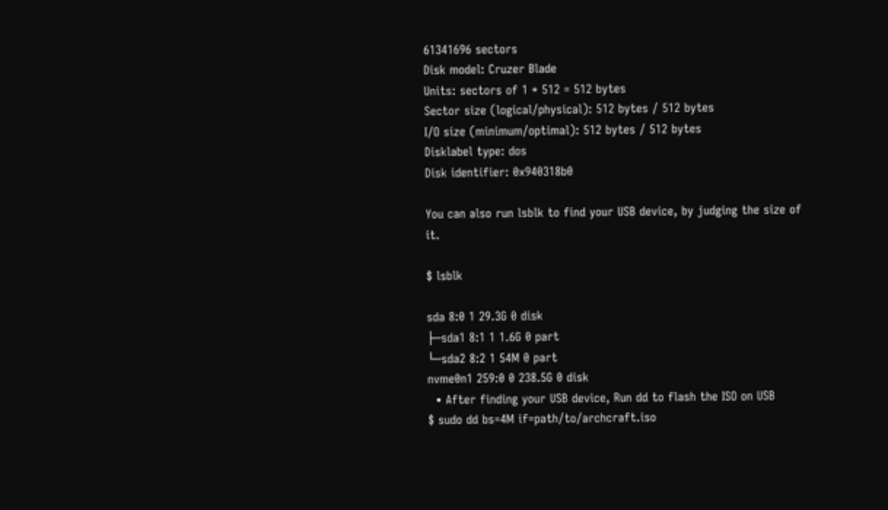61341696 sectors
Disk model: Cruzer Blade
Units: sectors of 1 * 512 = 512 bytes
Sector size (logical/physical): 512 bytes / 512 bytes
I/O size (minimum/optimal): 512 bytes / 512 bytes
Disklabel type: dos
Disk identifier: 0x940318b0

You can also run lsblk to find your USB device, by judging the size of it.

$ lsblk

sda 8:0 1 29.3G 0 disk
├─sda1 8:1 1 1.6G 0 part
└─sda2 8:2 1 54M 0 part
nvme0n1 259:0 0 238.5G 0 disk
  • After finding your USB device, Run dd to flash the ISO on USB
$ sudo dd bs=4M if=path/to/archcraft.iso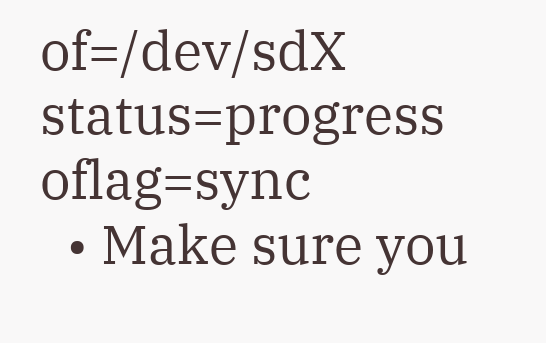of=/dev/sdX status=progress oflag=sync
  • Make sure you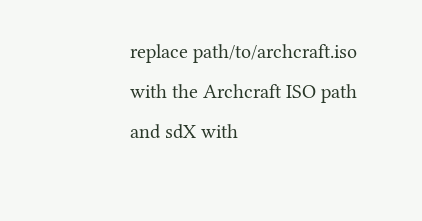replace path/to/archcraft.iso with the Archcraft ISO path and sdX with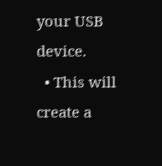your USB device.
  • This will create a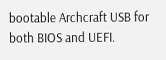bootable Archcraft USB for both BIOS and UEFI.